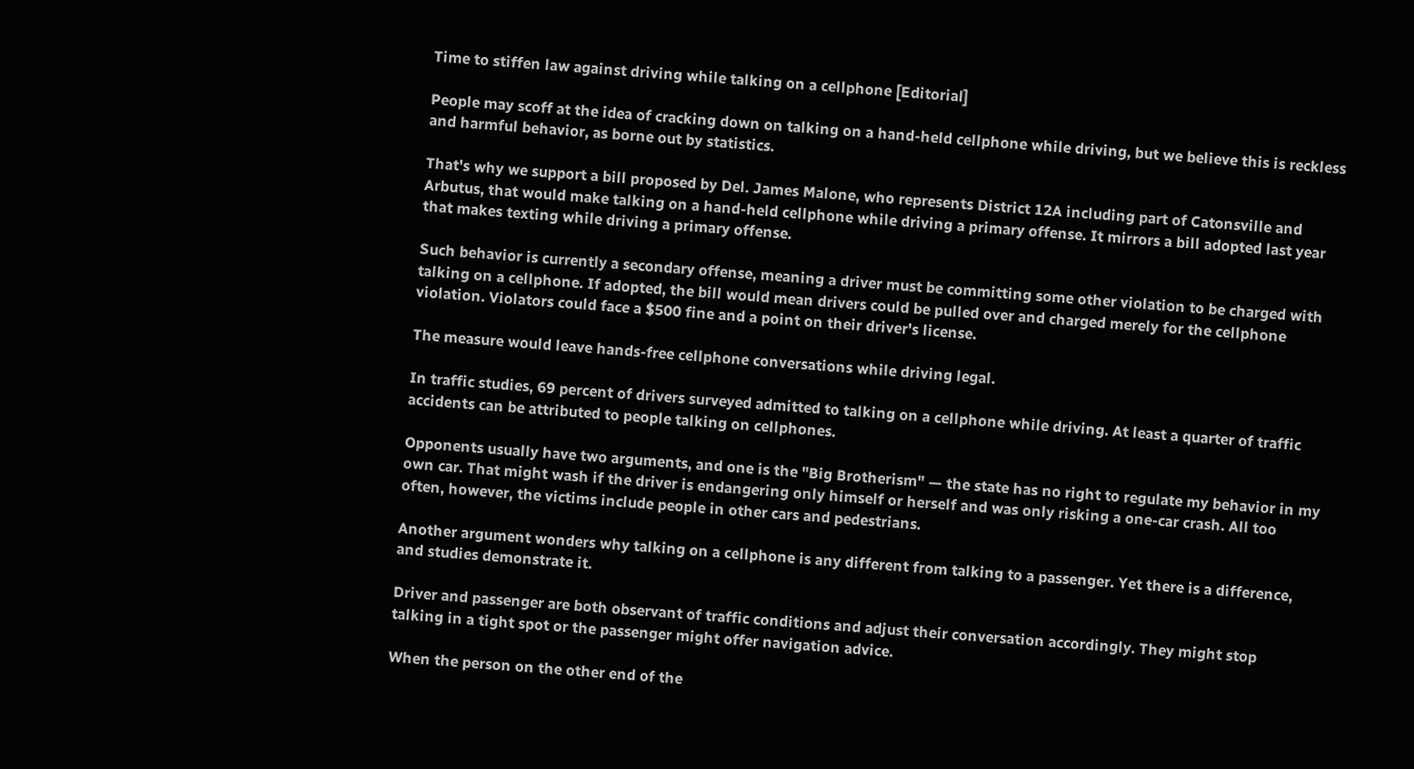Time to stiffen law against driving while talking on a cellphone [Editorial]

People may scoff at the idea of cracking down on talking on a hand-held cellphone while driving, but we believe this is reckless and harmful behavior, as borne out by statistics.

That's why we support a bill proposed by Del. James Malone, who represents District 12A including part of Catonsville and Arbutus, that would make talking on a hand-held cellphone while driving a primary offense. It mirrors a bill adopted last year that makes texting while driving a primary offense.

Such behavior is currently a secondary offense, meaning a driver must be committing some other violation to be charged with talking on a cellphone. If adopted, the bill would mean drivers could be pulled over and charged merely for the cellphone violation. Violators could face a $500 fine and a point on their driver's license.

The measure would leave hands-free cellphone conversations while driving legal.

In traffic studies, 69 percent of drivers surveyed admitted to talking on a cellphone while driving. At least a quarter of traffic accidents can be attributed to people talking on cellphones.

Opponents usually have two arguments, and one is the "Big Brotherism" — the state has no right to regulate my behavior in my own car. That might wash if the driver is endangering only himself or herself and was only risking a one-car crash. All too often, however, the victims include people in other cars and pedestrians.

Another argument wonders why talking on a cellphone is any different from talking to a passenger. Yet there is a difference, and studies demonstrate it.

Driver and passenger are both observant of traffic conditions and adjust their conversation accordingly. They might stop talking in a tight spot or the passenger might offer navigation advice.

When the person on the other end of the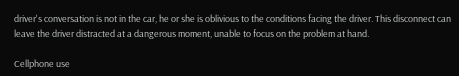driver's conversation is not in the car, he or she is oblivious to the conditions facing the driver. This disconnect can leave the driver distracted at a dangerous moment, unable to focus on the problem at hand.

Cellphone use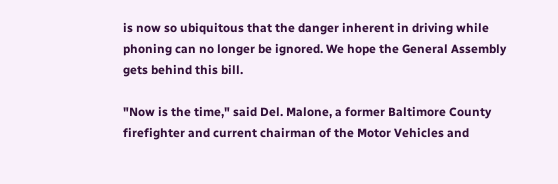is now so ubiquitous that the danger inherent in driving while phoning can no longer be ignored. We hope the General Assembly gets behind this bill.

"Now is the time," said Del. Malone, a former Baltimore County firefighter and current chairman of the Motor Vehicles and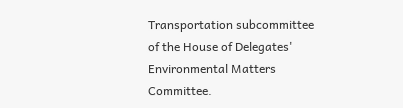Transportation subcommittee of the House of Delegates' Environmental Matters Committee.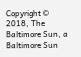Copyright © 2018, The Baltimore Sun, a Baltimore Sun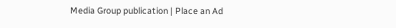Media Group publication | Place an Ad